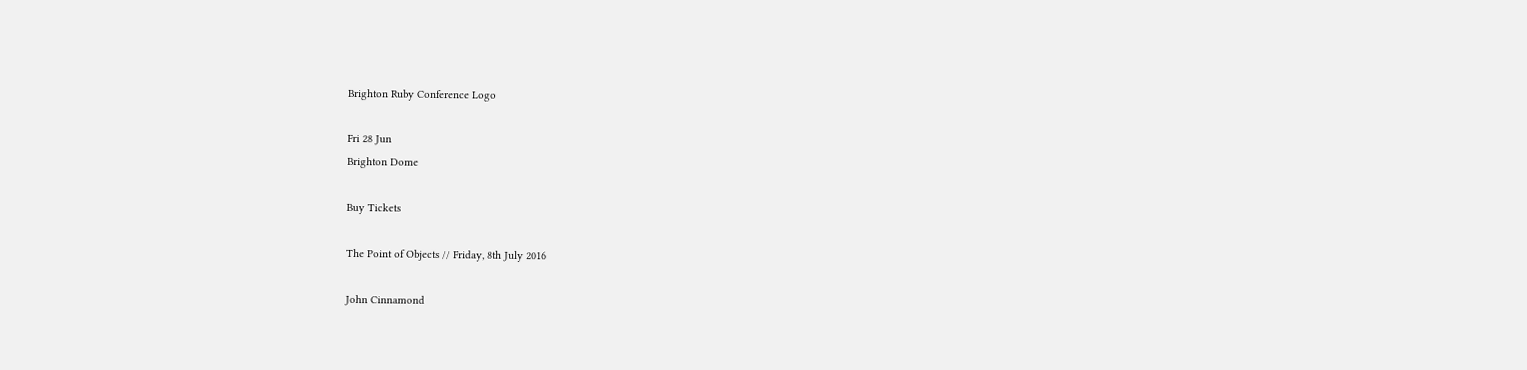Brighton Ruby Conference Logo

Fri 28 Jun
Brighton Dome

Buy Tickets

The Point of Objects // Friday, 8th July 2016

John Cinnamond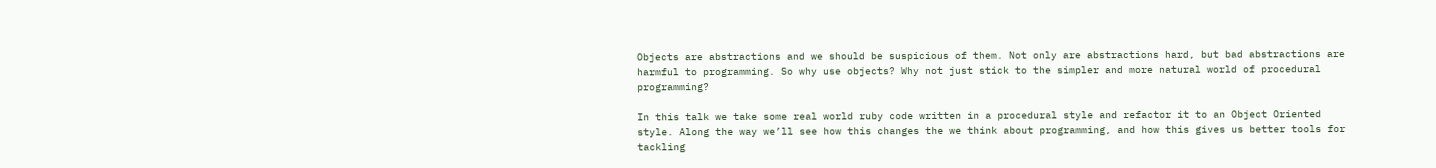Objects are abstractions and we should be suspicious of them. Not only are abstractions hard, but bad abstractions are harmful to programming. So why use objects? Why not just stick to the simpler and more natural world of procedural programming?

In this talk we take some real world ruby code written in a procedural style and refactor it to an Object Oriented style. Along the way we’ll see how this changes the we think about programming, and how this gives us better tools for tackling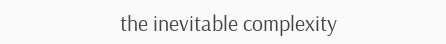the inevitable complexity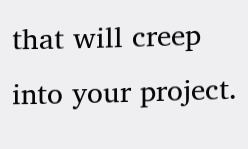that will creep into your project.